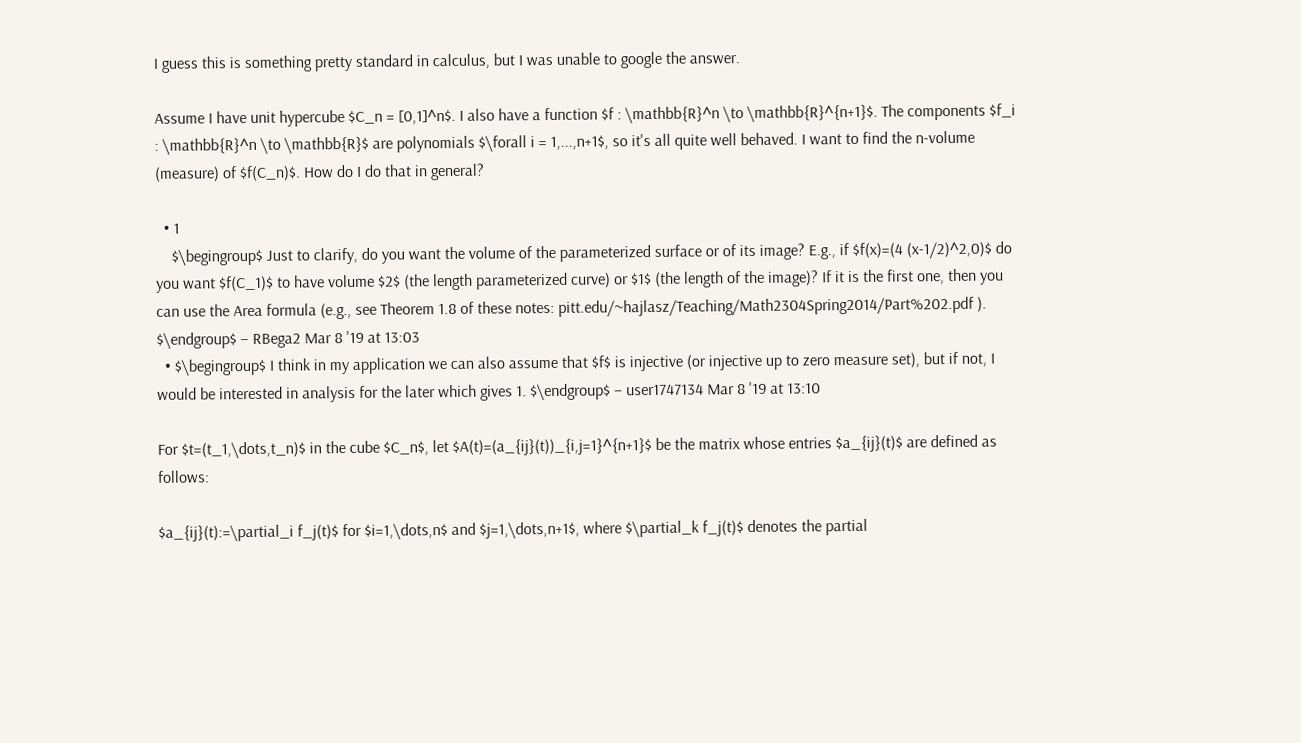I guess this is something pretty standard in calculus, but I was unable to google the answer.

Assume I have unit hypercube $C_n = [0,1]^n$. I also have a function $f : \mathbb{R}^n \to \mathbb{R}^{n+1}$. The components $f_i : \mathbb{R}^n \to \mathbb{R}$ are polynomials $\forall i = 1,...,n+1$, so it's all quite well behaved. I want to find the n-volume (measure) of $f(C_n)$. How do I do that in general?

  • 1
    $\begingroup$ Just to clarify, do you want the volume of the parameterized surface or of its image? E.g., if $f(x)=(4 (x-1/2)^2,0)$ do you want $f(C_1)$ to have volume $2$ (the length parameterized curve) or $1$ (the length of the image)? If it is the first one, then you can use the Area formula (e.g., see Theorem 1.8 of these notes: pitt.edu/~hajlasz/Teaching/Math2304Spring2014/Part%202.pdf ). $\endgroup$ – RBega2 Mar 8 '19 at 13:03
  • $\begingroup$ I think in my application we can also assume that $f$ is injective (or injective up to zero measure set), but if not, I would be interested in analysis for the later which gives 1. $\endgroup$ – user1747134 Mar 8 '19 at 13:10

For $t=(t_1,\dots,t_n)$ in the cube $C_n$, let $A(t)=(a_{ij}(t))_{i,j=1}^{n+1}$ be the matrix whose entries $a_{ij}(t)$ are defined as follows:

$a_{ij}(t):=\partial_i f_j(t)$ for $i=1,\dots,n$ and $j=1,\dots,n+1$, where $\partial_k f_j(t)$ denotes the partial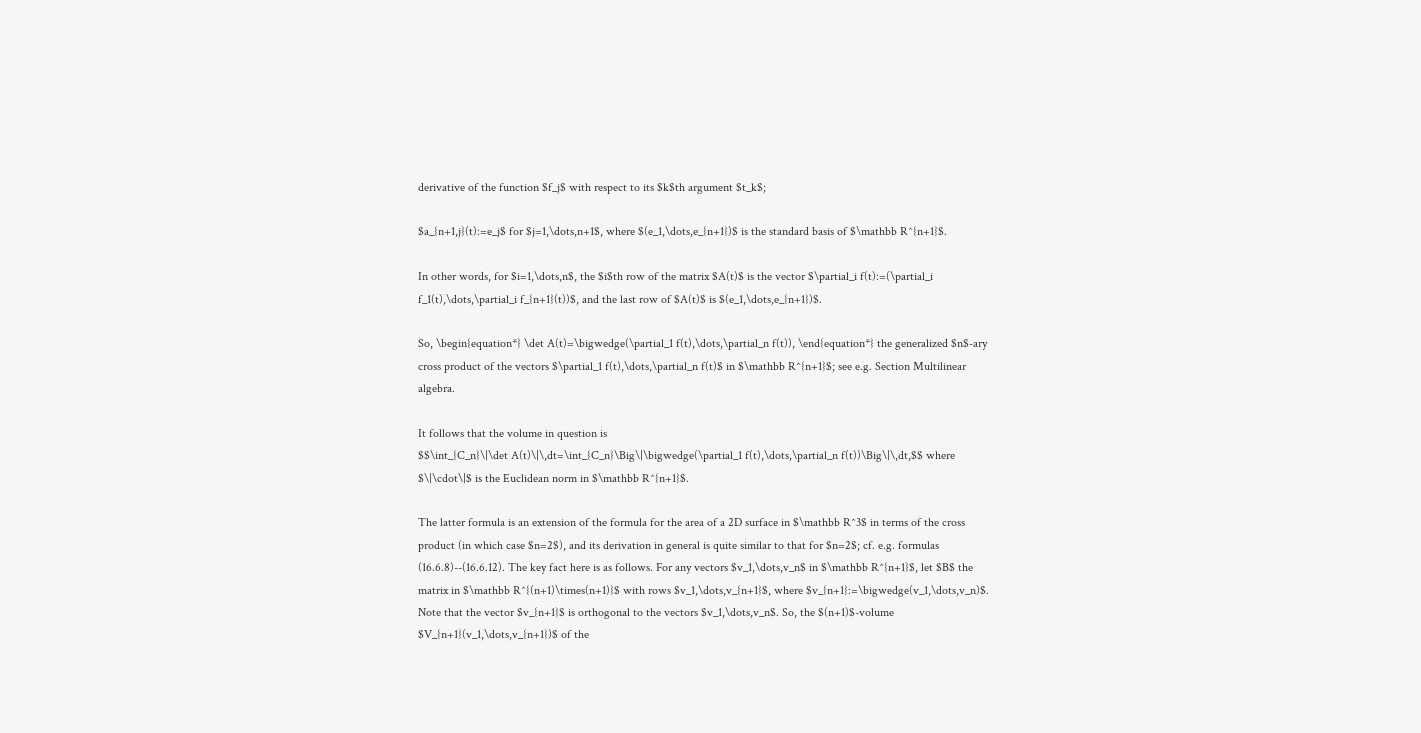derivative of the function $f_j$ with respect to its $k$th argument $t_k$;

$a_{n+1,j}(t):=e_j$ for $j=1,\dots,n+1$, where $(e_1,\dots,e_{n+1})$ is the standard basis of $\mathbb R^{n+1}$.

In other words, for $i=1,\dots,n$, the $i$th row of the matrix $A(t)$ is the vector $\partial_i f(t):=(\partial_i f_1(t),\dots,\partial_i f_{n+1}(t))$, and the last row of $A(t)$ is $(e_1,\dots,e_{n+1})$.

So, \begin{equation*} \det A(t)=\bigwedge(\partial_1 f(t),\dots,\partial_n f(t)), \end{equation*} the generalized $n$-ary cross product of the vectors $\partial_1 f(t),\dots,\partial_n f(t)$ in $\mathbb R^{n+1}$; see e.g. Section Multilinear algebra.

It follows that the volume in question is
$$\int_{C_n}\|\det A(t)\|\,dt=\int_{C_n}\Big\|\bigwedge(\partial_1 f(t),\dots,\partial_n f(t))\Big\|\,dt,$$ where $\|\cdot\|$ is the Euclidean norm in $\mathbb R^{n+1}$.

The latter formula is an extension of the formula for the area of a 2D surface in $\mathbb R^3$ in terms of the cross product (in which case $n=2$), and its derivation in general is quite similar to that for $n=2$; cf. e.g. formulas (16.6.8)--(16.6.12). The key fact here is as follows. For any vectors $v_1,\dots,v_n$ in $\mathbb R^{n+1}$, let $B$ the matrix in $\mathbb R^{(n+1)\times(n+1)}$ with rows $v_1,\dots,v_{n+1}$, where $v_{n+1}:=\bigwedge(v_1,\dots,v_n)$. Note that the vector $v_{n+1}$ is orthogonal to the vectors $v_1,\dots,v_n$. So, the $(n+1)$-volume $V_{n+1}(v_1,\dots,v_{n+1})$ of the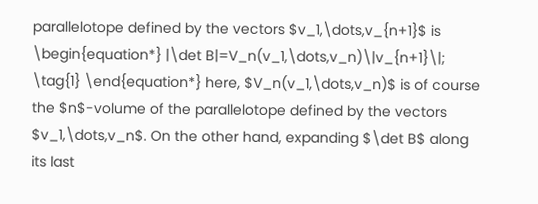parallelotope defined by the vectors $v_1,\dots,v_{n+1}$ is \begin{equation*} |\det B|=V_n(v_1,\dots,v_n)\|v_{n+1}\|; \tag{1} \end{equation*} here, $V_n(v_1,\dots,v_n)$ is of course the $n$-volume of the parallelotope defined by the vectors $v_1,\dots,v_n$. On the other hand, expanding $\det B$ along its last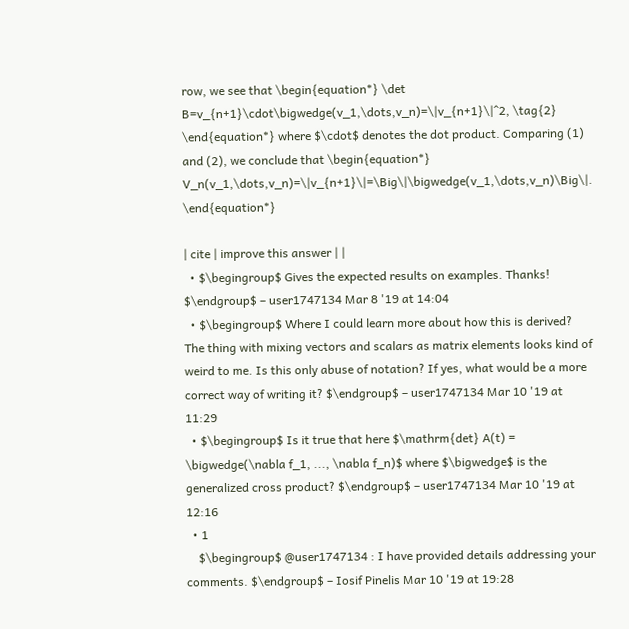row, we see that \begin{equation*} \det B=v_{n+1}\cdot\bigwedge(v_1,\dots,v_n)=\|v_{n+1}\|^2, \tag{2} \end{equation*} where $\cdot$ denotes the dot product. Comparing (1) and (2), we conclude that \begin{equation*} V_n(v_1,\dots,v_n)=\|v_{n+1}\|=\Big\|\bigwedge(v_1,\dots,v_n)\Big\|. \end{equation*}

| cite | improve this answer | |
  • $\begingroup$ Gives the expected results on examples. Thanks! $\endgroup$ – user1747134 Mar 8 '19 at 14:04
  • $\begingroup$ Where I could learn more about how this is derived? The thing with mixing vectors and scalars as matrix elements looks kind of weird to me. Is this only abuse of notation? If yes, what would be a more correct way of writing it? $\endgroup$ – user1747134 Mar 10 '19 at 11:29
  • $\begingroup$ Is it true that here $\mathrm{det} A(t) = \bigwedge(\nabla f_1, ..., \nabla f_n)$ where $\bigwedge$ is the generalized cross product? $\endgroup$ – user1747134 Mar 10 '19 at 12:16
  • 1
    $\begingroup$ @user1747134 : I have provided details addressing your comments. $\endgroup$ – Iosif Pinelis Mar 10 '19 at 19:28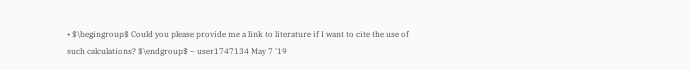• $\begingroup$ Could you please provide me a link to literature if I want to cite the use of such calculations? $\endgroup$ – user1747134 May 7 '19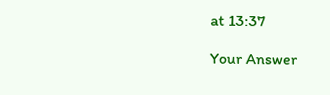at 13:37

Your Answer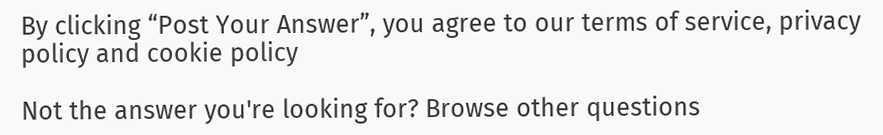By clicking “Post Your Answer”, you agree to our terms of service, privacy policy and cookie policy

Not the answer you're looking for? Browse other questions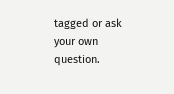tagged or ask your own question.